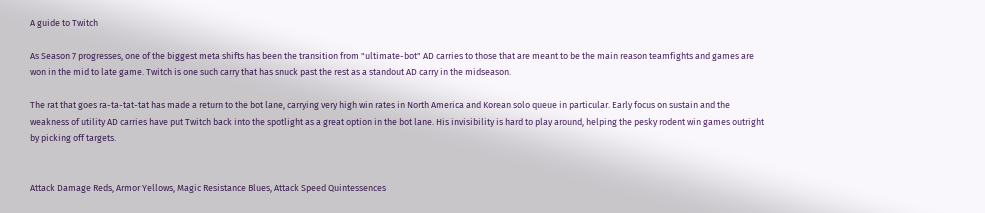A guide to Twitch

As Season 7 progresses, one of the biggest meta shifts has been the transition from "ultimate-bot" AD carries to those that are meant to be the main reason teamfights and games are won in the mid to late game. Twitch is one such carry that has snuck past the rest as a standout AD carry in the midseason.

The rat that goes ra-ta-tat-tat has made a return to the bot lane, carrying very high win rates in North America and Korean solo queue in particular. Early focus on sustain and the weakness of utility AD carries have put Twitch back into the spotlight as a great option in the bot lane. His invisibility is hard to play around, helping the pesky rodent win games outright by picking off targets.


Attack Damage Reds, Armor Yellows, Magic Resistance Blues, Attack Speed Quintessences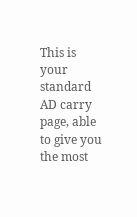This is your standard AD carry page, able to give you the most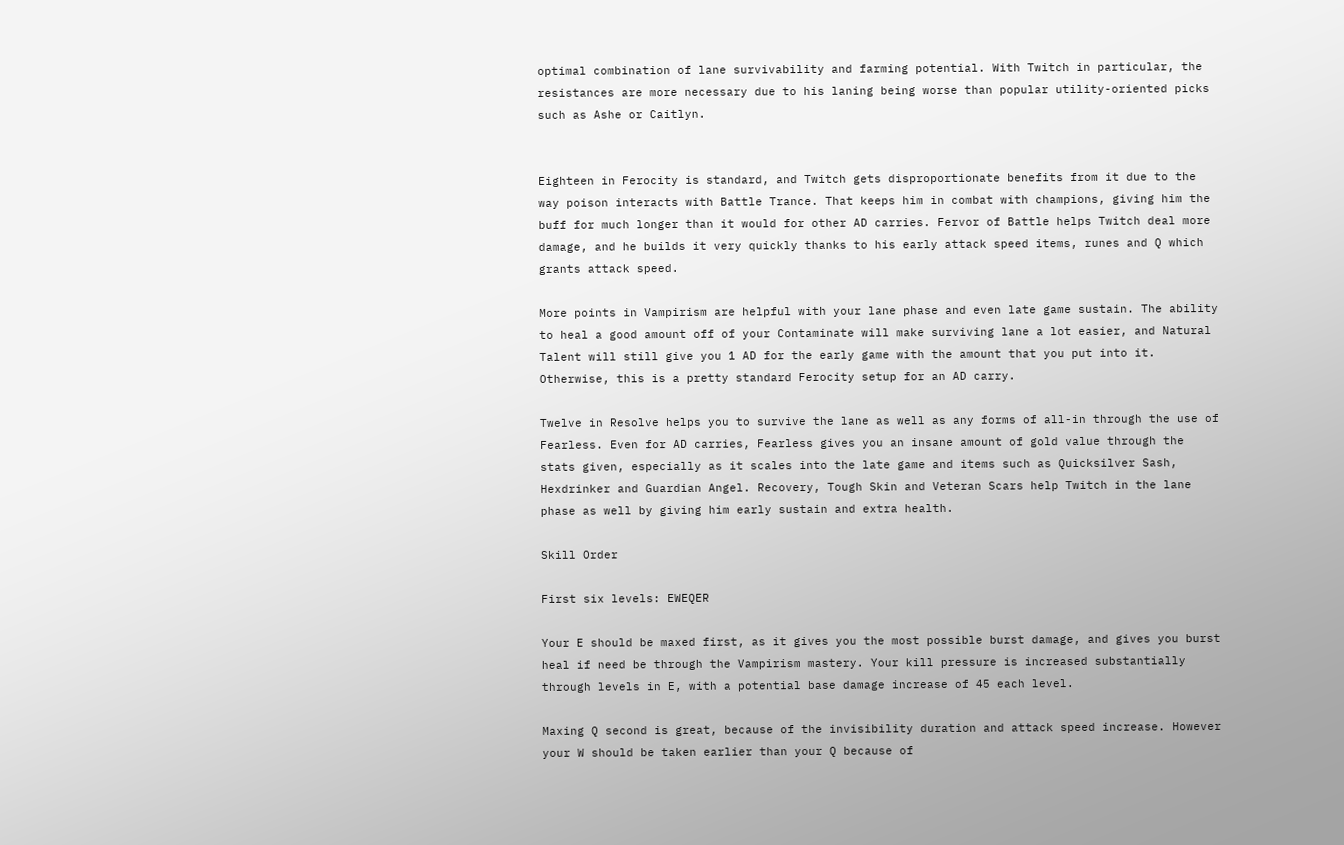optimal combination of lane survivability and farming potential. With Twitch in particular, the resistances are more necessary due to his laning being worse than popular utility-oriented picks such as Ashe or Caitlyn.


Eighteen in Ferocity is standard, and Twitch gets disproportionate benefits from it due to the way poison interacts with Battle Trance. That keeps him in combat with champions, giving him the buff for much longer than it would for other AD carries. Fervor of Battle helps Twitch deal more damage, and he builds it very quickly thanks to his early attack speed items, runes and Q which grants attack speed.

More points in Vampirism are helpful with your lane phase and even late game sustain. The ability to heal a good amount off of your Contaminate will make surviving lane a lot easier, and Natural Talent will still give you 1 AD for the early game with the amount that you put into it. Otherwise, this is a pretty standard Ferocity setup for an AD carry.

Twelve in Resolve helps you to survive the lane as well as any forms of all-in through the use of Fearless. Even for AD carries, Fearless gives you an insane amount of gold value through the stats given, especially as it scales into the late game and items such as Quicksilver Sash, Hexdrinker and Guardian Angel. Recovery, Tough Skin and Veteran Scars help Twitch in the lane phase as well by giving him early sustain and extra health.

Skill Order

First six levels: EWEQER

Your E should be maxed first, as it gives you the most possible burst damage, and gives you burst heal if need be through the Vampirism mastery. Your kill pressure is increased substantially through levels in E, with a potential base damage increase of 45 each level.

Maxing Q second is great, because of the invisibility duration and attack speed increase. However your W should be taken earlier than your Q because of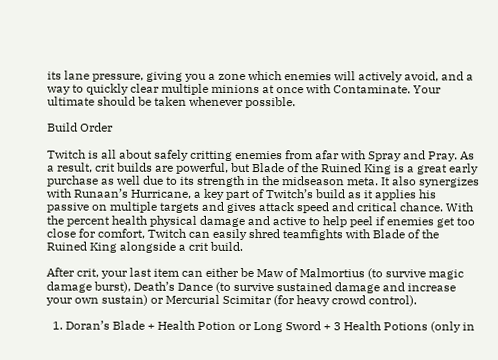its lane pressure, giving you a zone which enemies will actively avoid, and a way to quickly clear multiple minions at once with Contaminate. Your ultimate should be taken whenever possible.

Build Order

Twitch is all about safely critting enemies from afar with Spray and Pray. As a result, crit builds are powerful, but Blade of the Ruined King is a great early purchase as well due to its strength in the midseason meta. It also synergizes with Runaan’s Hurricane, a key part of Twitch’s build as it applies his passive on multiple targets and gives attack speed and critical chance. With the percent health physical damage and active to help peel if enemies get too close for comfort, Twitch can easily shred teamfights with Blade of the Ruined King alongside a crit build.

After crit, your last item can either be Maw of Malmortius (to survive magic damage burst), Death’s Dance (to survive sustained damage and increase your own sustain) or Mercurial Scimitar (for heavy crowd control).

  1. Doran’s Blade + Health Potion or Long Sword + 3 Health Potions (only in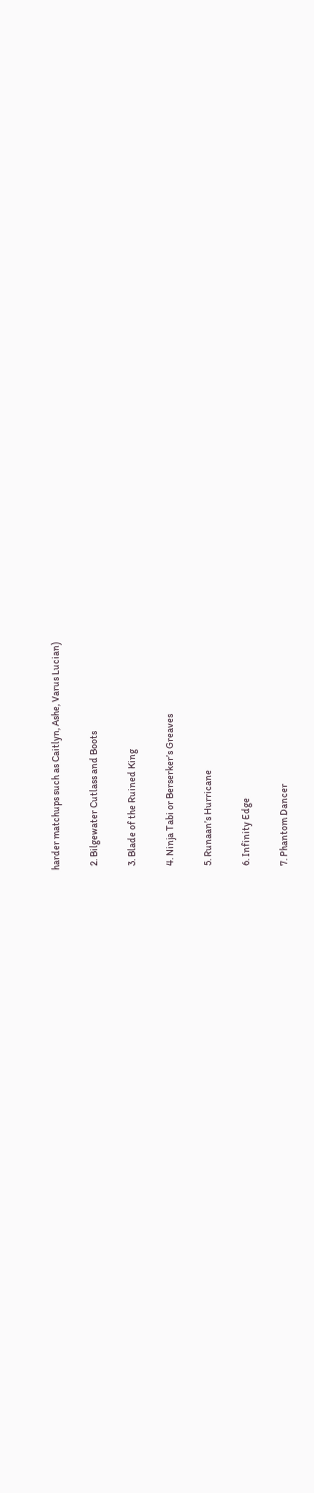harder matchups such as Caitlyn, Ashe, Varus Lucian)

  2. Bilgewater Cutlass and Boots

  3. Blade of the Ruined King

  4. Ninja Tabi or Berserker’s Greaves

  5. Runaan’s Hurricane

  6. Infinity Edge

  7. Phantom Dancer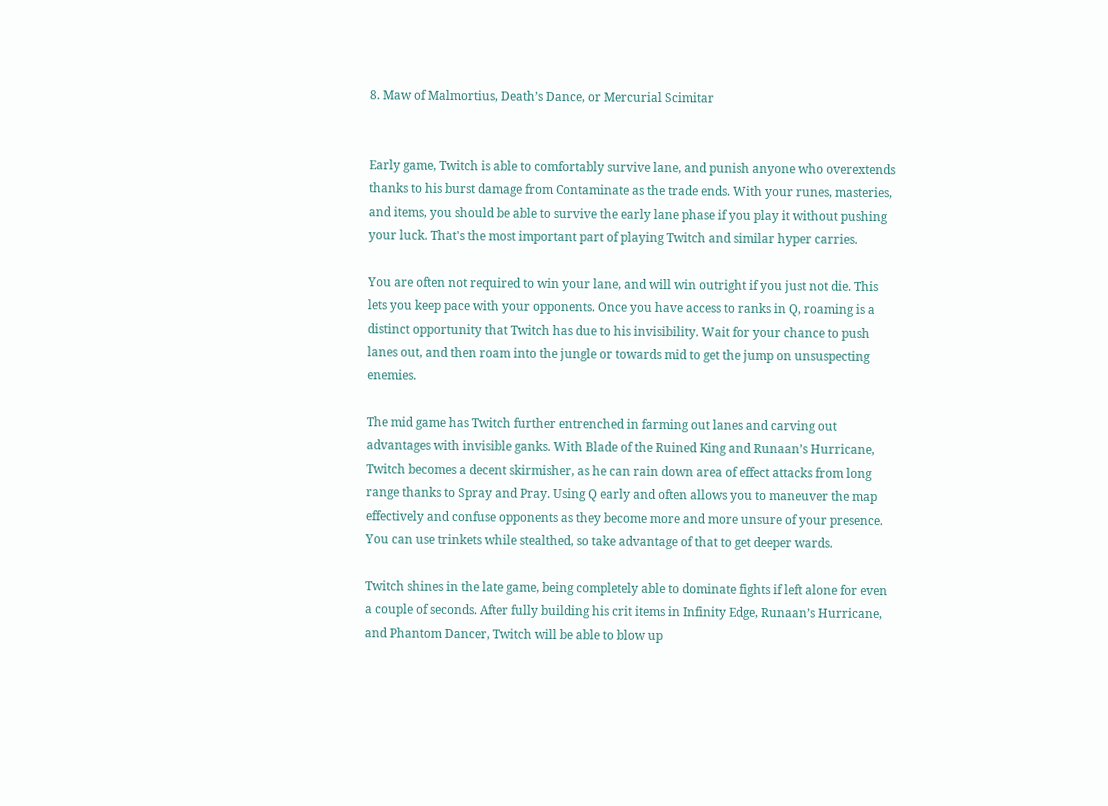8. Maw of Malmortius, Death’s Dance, or Mercurial Scimitar


Early game, Twitch is able to comfortably survive lane, and punish anyone who overextends thanks to his burst damage from Contaminate as the trade ends. With your runes, masteries, and items, you should be able to survive the early lane phase if you play it without pushing your luck. That's the most important part of playing Twitch and similar hyper carries.

You are often not required to win your lane, and will win outright if you just not die. This lets you keep pace with your opponents. Once you have access to ranks in Q, roaming is a distinct opportunity that Twitch has due to his invisibility. Wait for your chance to push lanes out, and then roam into the jungle or towards mid to get the jump on unsuspecting enemies.

The mid game has Twitch further entrenched in farming out lanes and carving out advantages with invisible ganks. With Blade of the Ruined King and Runaan’s Hurricane, Twitch becomes a decent skirmisher, as he can rain down area of effect attacks from long range thanks to Spray and Pray. Using Q early and often allows you to maneuver the map effectively and confuse opponents as they become more and more unsure of your presence. You can use trinkets while stealthed, so take advantage of that to get deeper wards.

Twitch shines in the late game, being completely able to dominate fights if left alone for even a couple of seconds. After fully building his crit items in Infinity Edge, Runaan’s Hurricane, and Phantom Dancer, Twitch will be able to blow up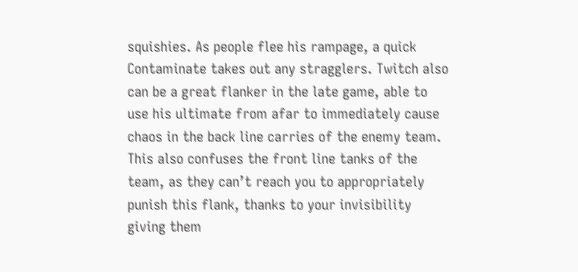squishies. As people flee his rampage, a quick Contaminate takes out any stragglers. Twitch also can be a great flanker in the late game, able to use his ultimate from afar to immediately cause chaos in the back line carries of the enemy team. This also confuses the front line tanks of the team, as they can’t reach you to appropriately punish this flank, thanks to your invisibility giving them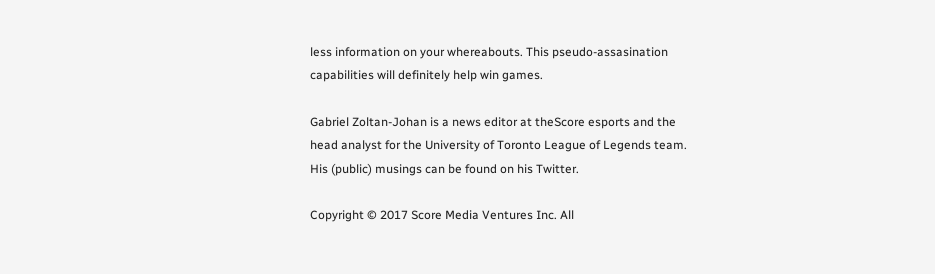less information on your whereabouts. This pseudo-assasination capabilities will definitely help win games.

Gabriel Zoltan-Johan is a news editor at theScore esports and the head analyst for the University of Toronto League of Legends team. His (public) musings can be found on his Twitter.

Copyright © 2017 Score Media Ventures Inc. All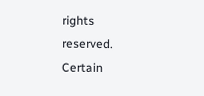rights reserved. Certain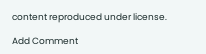content reproduced under license.

Add Comment